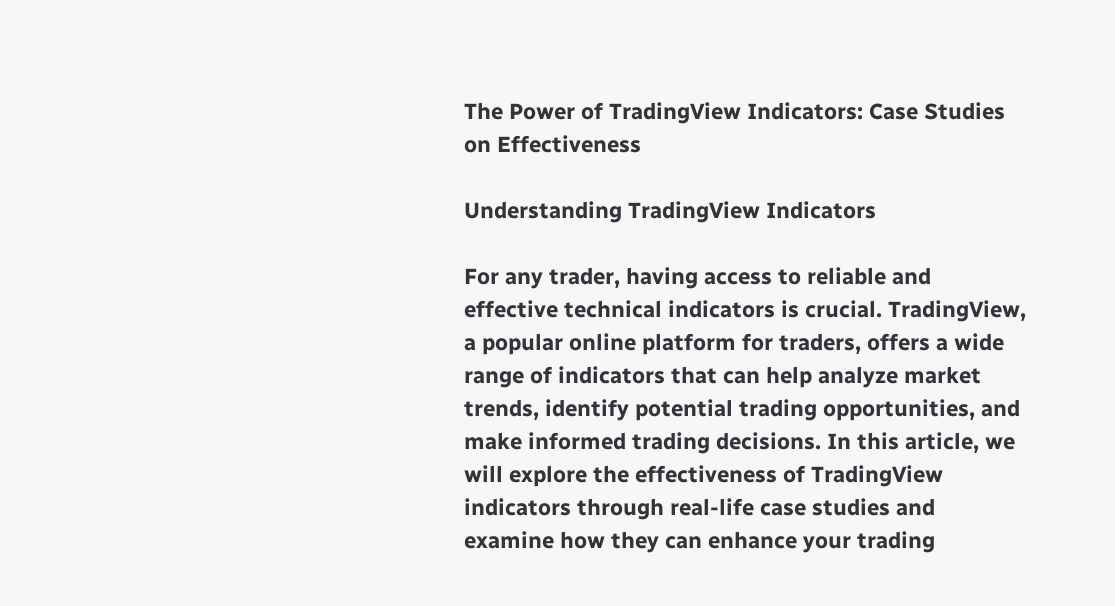The Power of TradingView Indicators: Case Studies on Effectiveness

Understanding TradingView Indicators

For any trader, having access to reliable and effective technical indicators is crucial. TradingView, a popular online platform for traders, offers a wide range of indicators that can help analyze market trends, identify potential trading opportunities, and make informed trading decisions. In this article, we will explore the effectiveness of TradingView indicators through real-life case studies and examine how they can enhance your trading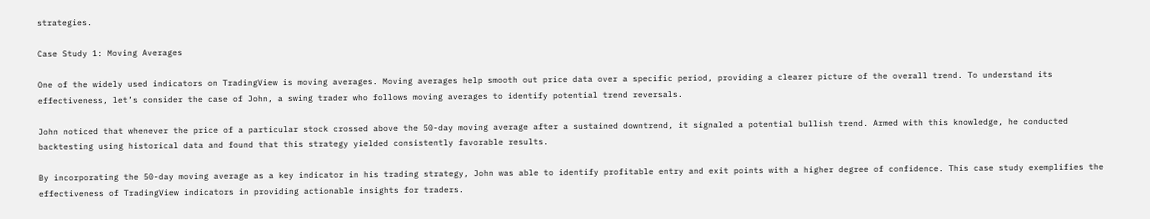strategies.

Case Study 1: Moving Averages

One of the widely used indicators on TradingView is moving averages. Moving averages help smooth out price data over a specific period, providing a clearer picture of the overall trend. To understand its effectiveness, let’s consider the case of John, a swing trader who follows moving averages to identify potential trend reversals.

John noticed that whenever the price of a particular stock crossed above the 50-day moving average after a sustained downtrend, it signaled a potential bullish trend. Armed with this knowledge, he conducted backtesting using historical data and found that this strategy yielded consistently favorable results.

By incorporating the 50-day moving average as a key indicator in his trading strategy, John was able to identify profitable entry and exit points with a higher degree of confidence. This case study exemplifies the effectiveness of TradingView indicators in providing actionable insights for traders.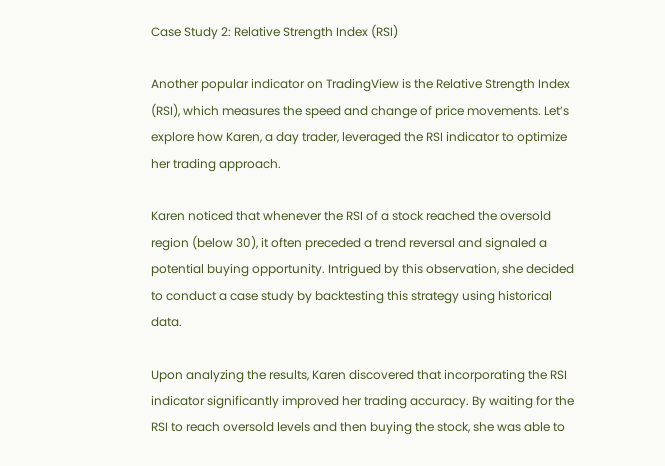Case Study 2: Relative Strength Index (RSI)

Another popular indicator on TradingView is the Relative Strength Index (RSI), which measures the speed and change of price movements. Let’s explore how Karen, a day trader, leveraged the RSI indicator to optimize her trading approach.

Karen noticed that whenever the RSI of a stock reached the oversold region (below 30), it often preceded a trend reversal and signaled a potential buying opportunity. Intrigued by this observation, she decided to conduct a case study by backtesting this strategy using historical data.

Upon analyzing the results, Karen discovered that incorporating the RSI indicator significantly improved her trading accuracy. By waiting for the RSI to reach oversold levels and then buying the stock, she was able to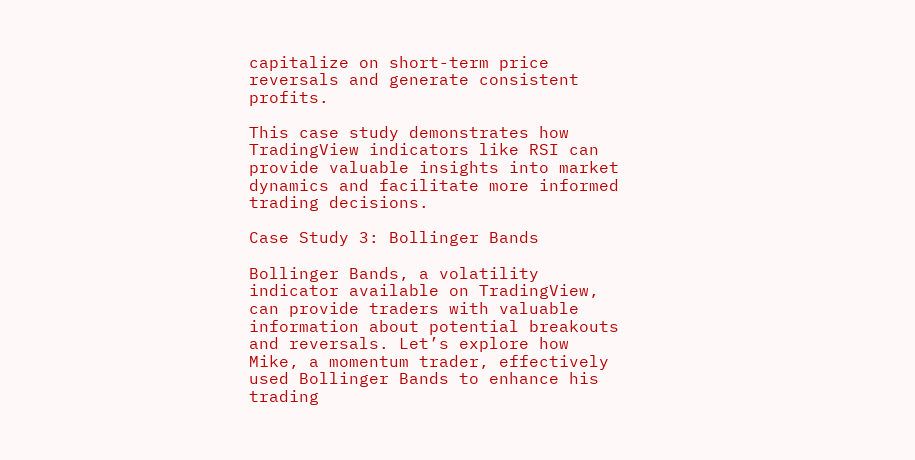capitalize on short-term price reversals and generate consistent profits.

This case study demonstrates how TradingView indicators like RSI can provide valuable insights into market dynamics and facilitate more informed trading decisions.

Case Study 3: Bollinger Bands

Bollinger Bands, a volatility indicator available on TradingView, can provide traders with valuable information about potential breakouts and reversals. Let’s explore how Mike, a momentum trader, effectively used Bollinger Bands to enhance his trading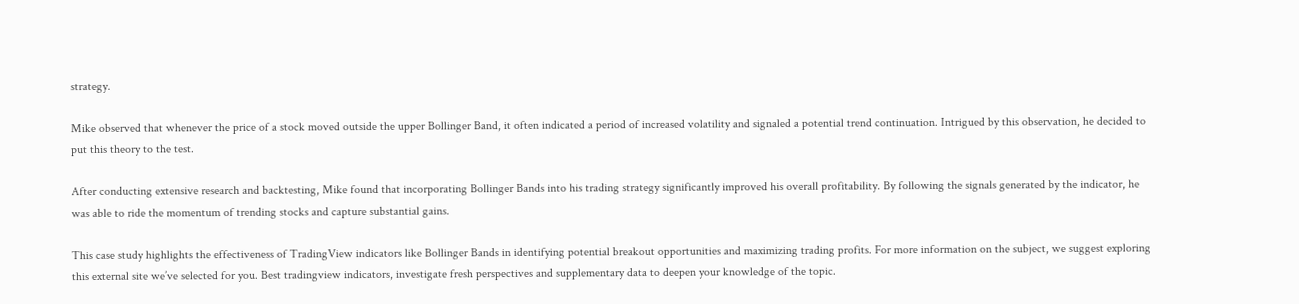strategy.

Mike observed that whenever the price of a stock moved outside the upper Bollinger Band, it often indicated a period of increased volatility and signaled a potential trend continuation. Intrigued by this observation, he decided to put this theory to the test.

After conducting extensive research and backtesting, Mike found that incorporating Bollinger Bands into his trading strategy significantly improved his overall profitability. By following the signals generated by the indicator, he was able to ride the momentum of trending stocks and capture substantial gains.

This case study highlights the effectiveness of TradingView indicators like Bollinger Bands in identifying potential breakout opportunities and maximizing trading profits. For more information on the subject, we suggest exploring this external site we’ve selected for you. Best tradingview indicators, investigate fresh perspectives and supplementary data to deepen your knowledge of the topic.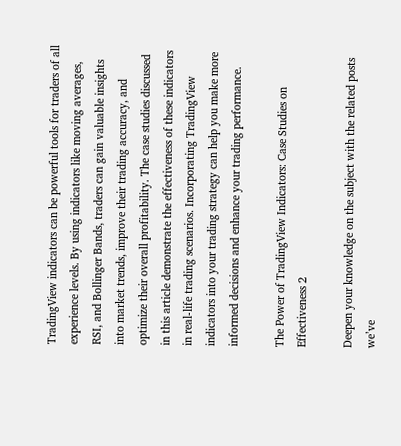TradingView indicators can be powerful tools for traders of all experience levels. By using indicators like moving averages, RSI, and Bollinger Bands, traders can gain valuable insights into market trends, improve their trading accuracy, and optimize their overall profitability. The case studies discussed in this article demonstrate the effectiveness of these indicators in real-life trading scenarios. Incorporating TradingView indicators into your trading strategy can help you make more informed decisions and enhance your trading performance.

The Power of TradingView Indicators: Case Studies on Effectiveness 2

Deepen your knowledge on the subject with the related posts we’ve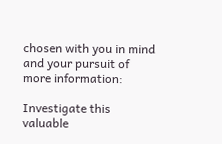chosen with you in mind and your pursuit of more information:

Investigate this valuable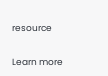resource

Learn more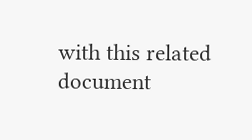with this related document